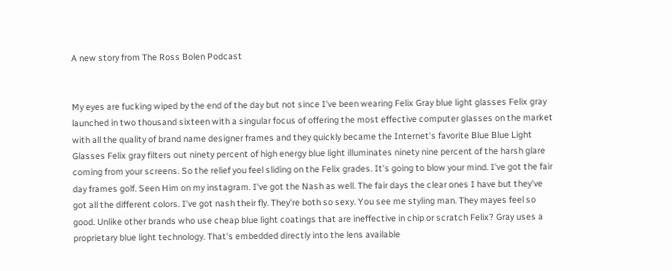A new story from The Ross Bolen Podcast


My eyes are fucking wiped by the end of the day but not since I've been wearing Felix Gray blue light glasses Felix gray launched in two thousand sixteen with a singular focus of offering the most effective computer glasses on the market with all the quality of brand name designer frames and they quickly became the Internet's favorite Blue Blue Light Glasses Felix gray filters out ninety percent of high energy blue light illuminates ninety nine percent of the harsh glare coming from your screens. So the relief you feel sliding on the Felix grades. It's going to blow your mind. I've got the fair day frames golf. Seen Him on my instagram. I've got the Nash as well. The fair days the clear ones I have but they've got all the different colors. I've got nash their fly. They're both so sexy. You see me styling man. They mayes feel so good. Unlike other brands who use cheap blue light coatings that are ineffective in chip or scratch Felix? Gray uses a proprietary blue light technology. That's embedded directly into the lens available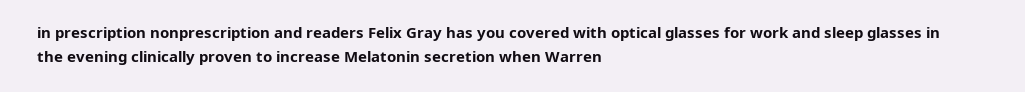in prescription nonprescription and readers Felix Gray has you covered with optical glasses for work and sleep glasses in the evening clinically proven to increase Melatonin secretion when Warren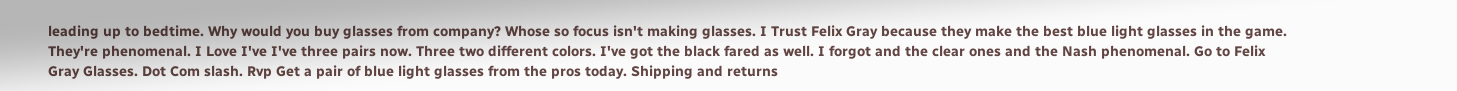leading up to bedtime. Why would you buy glasses from company? Whose so focus isn't making glasses. I Trust Felix Gray because they make the best blue light glasses in the game. They're phenomenal. I Love I've I've three pairs now. Three two different colors. I've got the black fared as well. I forgot and the clear ones and the Nash phenomenal. Go to Felix Gray Glasses. Dot Com slash. Rvp Get a pair of blue light glasses from the pros today. Shipping and returns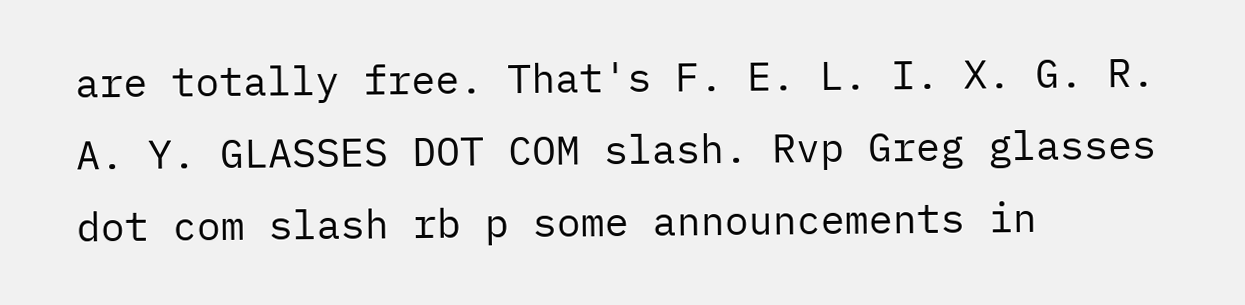are totally free. That's F. E. L. I. X. G. R. A. Y. GLASSES DOT COM slash. Rvp Greg glasses dot com slash rb p some announcements in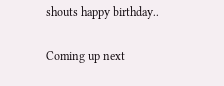shouts happy birthday..

Coming up next